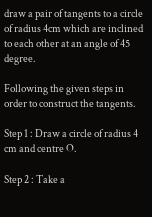draw a pair of tangents to a circle of radius 4cm which are inclined to each other at an angle of 45 degree.

Following the given steps in order to construct the tangents.

Step 1 : Draw a circle of radius 4 cm and centre O.

Step 2 : Take a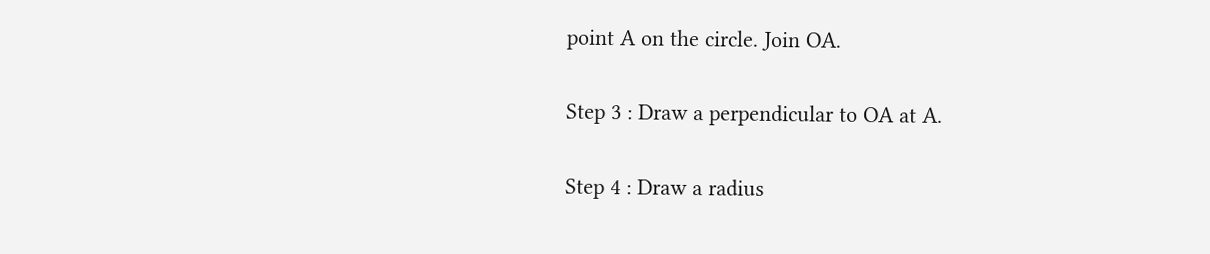point A on the circle. Join OA.

Step 3 : Draw a perpendicular to OA at A.

Step 4 : Draw a radius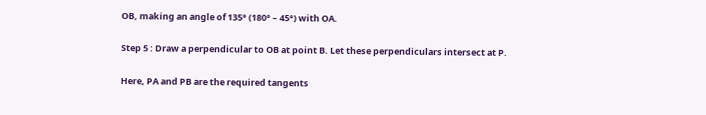OB, making an angle of 135° (180° – 45°) with OA.

Step 5 : Draw a perpendicular to OB at point B. Let these perpendiculars intersect at P.

Here, PA and PB are the required tangents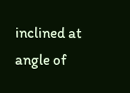inclined at angle of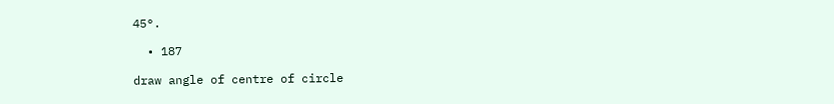45°.

  • 187

draw angle of centre of circle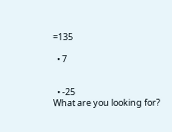=135

  • 7


  • -25
What are you looking for?